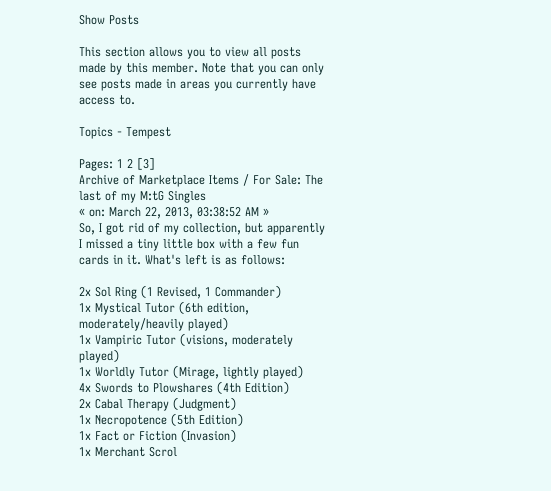Show Posts

This section allows you to view all posts made by this member. Note that you can only see posts made in areas you currently have access to.

Topics - Tempest

Pages: 1 2 [3]
Archive of Marketplace Items / For Sale: The last of my M:tG Singles
« on: March 22, 2013, 03:38:52 AM »
So, I got rid of my collection, but apparently I missed a tiny little box with a few fun cards in it. What's left is as follows:

2x Sol Ring (1 Revised, 1 Commander)
1x Mystical Tutor (6th edition, moderately/heavily played)
1x Vampiric Tutor (visions, moderately played)
1x Worldly Tutor (Mirage, lightly played)
4x Swords to Plowshares (4th Edition)
2x Cabal Therapy (Judgment)
1x Necropotence (5th Edition)
1x Fact or Fiction (Invasion)
1x Merchant Scrol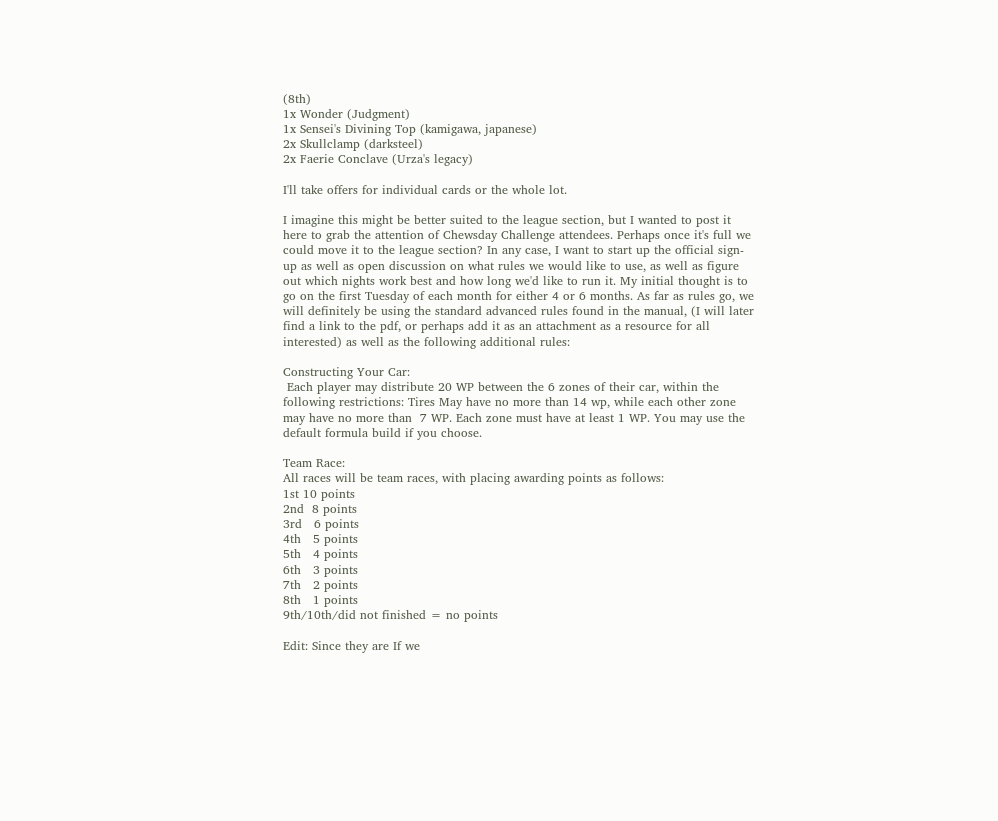(8th)
1x Wonder (Judgment)
1x Sensei's Divining Top (kamigawa, japanese)
2x Skullclamp (darksteel)
2x Faerie Conclave (Urza's legacy)

I'll take offers for individual cards or the whole lot.

I imagine this might be better suited to the league section, but I wanted to post it here to grab the attention of Chewsday Challenge attendees. Perhaps once it's full we could move it to the league section? In any case, I want to start up the official sign-up as well as open discussion on what rules we would like to use, as well as figure out which nights work best and how long we'd like to run it. My initial thought is to go on the first Tuesday of each month for either 4 or 6 months. As far as rules go, we will definitely be using the standard advanced rules found in the manual, (I will later find a link to the pdf, or perhaps add it as an attachment as a resource for all interested) as well as the following additional rules:

Constructing Your Car:
 Each player may distribute 20 WP between the 6 zones of their car, within the following restrictions: Tires May have no more than 14 wp, while each other zone may have no more than  7 WP. Each zone must have at least 1 WP. You may use the default formula build if you choose.

Team Race:
All races will be team races, with placing awarding points as follows:
1st 10 points
2nd  8 points
3rd   6 points
4th   5 points
5th   4 points
6th   3 points
7th   2 points
8th   1 points
9th/10th/did not finished = no points

Edit: Since they are If we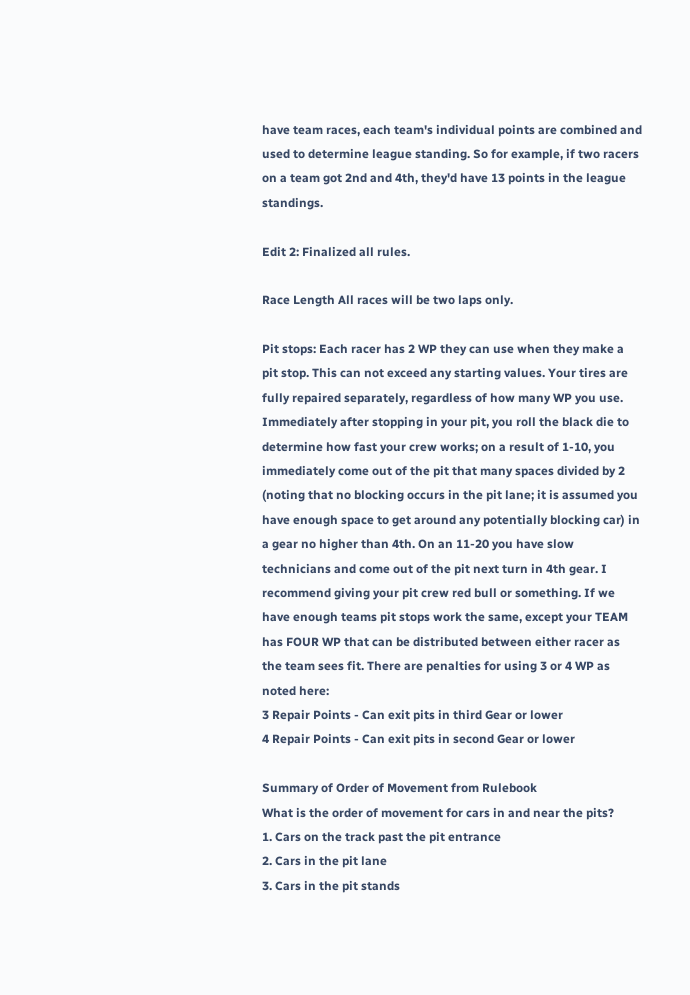have team races, each team's individual points are combined and used to determine league standing. So for example, if two racers on a team got 2nd and 4th, they'd have 13 points in the league standings.

Edit 2: Finalized all rules.

Race Length All races will be two laps only.

Pit stops: Each racer has 2 WP they can use when they make a pit stop. This can not exceed any starting values. Your tires are fully repaired separately, regardless of how many WP you use. Immediately after stopping in your pit, you roll the black die to determine how fast your crew works; on a result of 1-10, you immediately come out of the pit that many spaces divided by 2 (noting that no blocking occurs in the pit lane; it is assumed you have enough space to get around any potentially blocking car) in a gear no higher than 4th. On an 11-20 you have slow technicians and come out of the pit next turn in 4th gear. I recommend giving your pit crew red bull or something. If we have enough teams pit stops work the same, except your TEAM has FOUR WP that can be distributed between either racer as the team sees fit. There are penalties for using 3 or 4 WP as noted here:
3 Repair Points - Can exit pits in third Gear or lower
4 Repair Points - Can exit pits in second Gear or lower

Summary of Order of Movement from Rulebook
What is the order of movement for cars in and near the pits?
1. Cars on the track past the pit entrance
2. Cars in the pit lane
3. Cars in the pit stands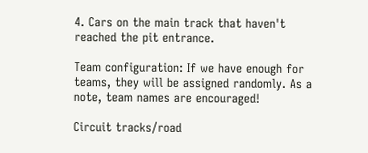4. Cars on the main track that haven't reached the pit entrance.

Team configuration: If we have enough for teams, they will be assigned randomly. As a note, team names are encouraged!

Circuit tracks/road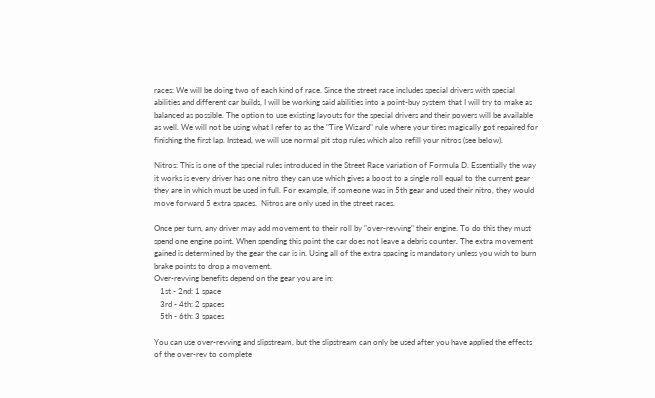races: We will be doing two of each kind of race. Since the street race includes special drivers with special abilities and different car builds, I will be working said abilities into a point-buy system that I will try to make as balanced as possible. The option to use existing layouts for the special drivers and their powers will be available as well. We will not be using what I refer to as the "Tire Wizard" rule where your tires magically got repaired for finishing the first lap. Instead, we will use normal pit stop rules which also refill your nitros (see below).

Nitros: This is one of the special rules introduced in the Street Race variation of Formula D. Essentially the way it works is every driver has one nitro they can use which gives a boost to a single roll equal to the current gear they are in which must be used in full. For example, if someone was in 5th gear and used their nitro, they would move forward 5 extra spaces.  Nitros are only used in the street races.

Once per turn, any driver may add movement to their roll by "over-revving" their engine. To do this they must spend one engine point. When spending this point the car does not leave a debris counter. The extra movement gained is determined by the gear the car is in. Using all of the extra spacing is mandatory unless you wish to burn brake points to drop a movement.
Over-revving benefits depend on the gear you are in:
   1st - 2nd: 1 space
   3rd - 4th: 2 spaces
   5th - 6th: 3 spaces

You can use over-revving and slipstream, but the slipstream can only be used after you have applied the effects of the over-rev to complete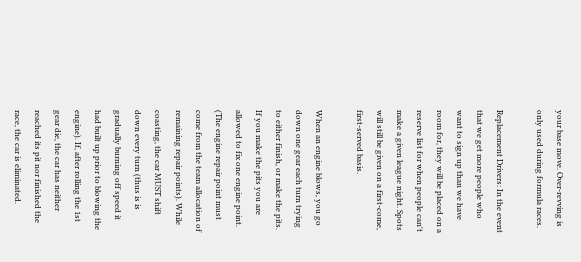your base move. Over-revving is only used during formula races.

Replacement Drivers: In the event that we get more people who want to sign up than we have room for, they will be placed on a reserve list for when people can't make a given league night. Spots will still be given on a first-come, first-served basis.

When an engine blows, you go down one gear each turn trying to either finish, or make the pits. If you make the pits you are allowed to fix one engine point. (The engine repair point must come from the team allocation of remaining repair points). While coasting, the car MUST shift down every turn (thus is is gradually burning off speed it had built up prior to blowing the engine). If, after rolling the 1st gear die, the car has neither reached its pit nor finished the race, the car is eliminated.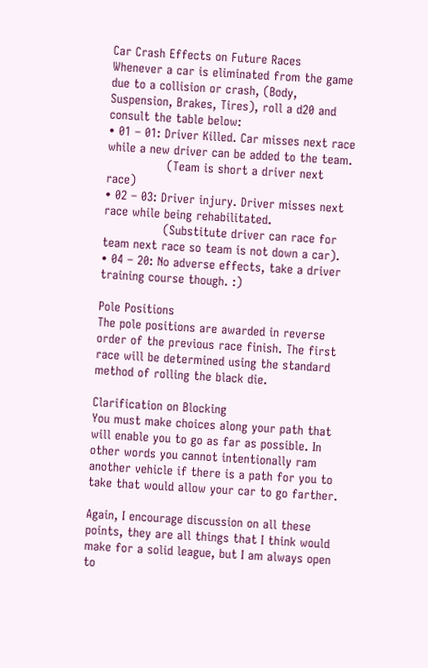Car Crash Effects on Future Races
Whenever a car is eliminated from the game due to a collision or crash, (Body, Suspension, Brakes, Tires), roll a d20 and consult the table below:
• 01 – 01: Driver Killed. Car misses next race while a new driver can be added to the team.
               (Team is short a driver next race)
• 02 – 03: Driver injury. Driver misses next race while being rehabilitated.
               (Substitute driver can race for team next race so team is not down a car).
• 04 – 20: No adverse effects, take a driver training course though. :)

Pole Positions
The pole positions are awarded in reverse order of the previous race finish. The first race will be determined using the standard method of rolling the black die.

Clarification on Blocking
You must make choices along your path that will enable you to go as far as possible. In other words you cannot intentionally ram another vehicle if there is a path for you to take that would allow your car to go farther.

Again, I encourage discussion on all these points, they are all things that I think would make for a solid league, but I am always open to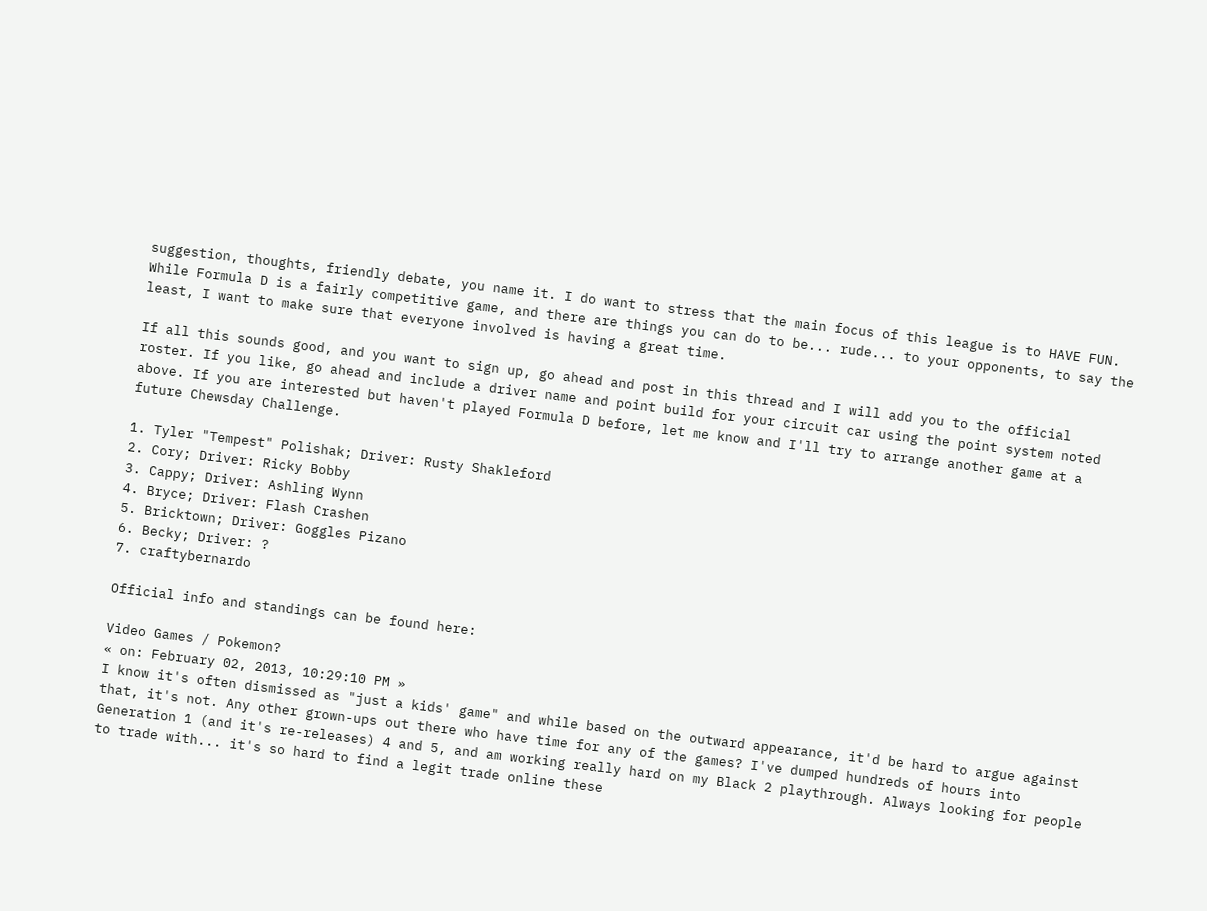suggestion, thoughts, friendly debate, you name it. I do want to stress that the main focus of this league is to HAVE FUN. While Formula D is a fairly competitive game, and there are things you can do to be... rude... to your opponents, to say the least, I want to make sure that everyone involved is having a great time.

If all this sounds good, and you want to sign up, go ahead and post in this thread and I will add you to the official roster. If you like, go ahead and include a driver name and point build for your circuit car using the point system noted above. If you are interested but haven't played Formula D before, let me know and I'll try to arrange another game at a future Chewsday Challenge.

1. Tyler "Tempest" Polishak; Driver: Rusty Shakleford
2. Cory; Driver: Ricky Bobby
3. Cappy; Driver: Ashling Wynn
4. Bryce; Driver: Flash Crashen
5. Bricktown; Driver: Goggles Pizano
6. Becky; Driver: ?
7. craftybernardo

Official info and standings can be found here:

Video Games / Pokemon?
« on: February 02, 2013, 10:29:10 PM »
I know it's often dismissed as "just a kids' game" and while based on the outward appearance, it'd be hard to argue against that, it's not. Any other grown-ups out there who have time for any of the games? I've dumped hundreds of hours into Generation 1 (and it's re-releases) 4 and 5, and am working really hard on my Black 2 playthrough. Always looking for people to trade with... it's so hard to find a legit trade online these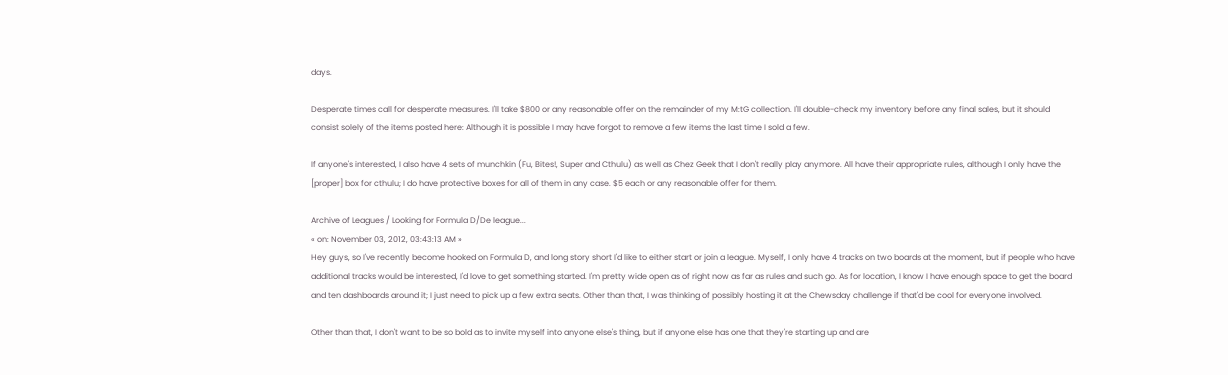days.

Desperate times call for desperate measures. I'll take $800 or any reasonable offer on the remainder of my M:tG collection. I'll double-check my inventory before any final sales, but it should consist solely of the items posted here: Although it is possible I may have forgot to remove a few items the last time I sold a few.

If anyone's interested, I also have 4 sets of munchkin (Fu, Bites!, Super and Cthulu) as well as Chez Geek that I don't really play anymore. All have their appropriate rules, although I only have the [proper] box for cthulu; I do have protective boxes for all of them in any case. $5 each or any reasonable offer for them.

Archive of Leagues / Looking for Formula D/De league...
« on: November 03, 2012, 03:43:13 AM »
Hey guys, so I've recently become hooked on Formula D, and long story short I'd like to either start or join a league. Myself, I only have 4 tracks on two boards at the moment, but if people who have additional tracks would be interested, I'd love to get something started. I'm pretty wide open as of right now as far as rules and such go. As for location, I know I have enough space to get the board and ten dashboards around it; I just need to pick up a few extra seats. Other than that, I was thinking of possibly hosting it at the Chewsday challenge if that'd be cool for everyone involved.

Other than that, I don't want to be so bold as to invite myself into anyone else's thing, but if anyone else has one that they're starting up and are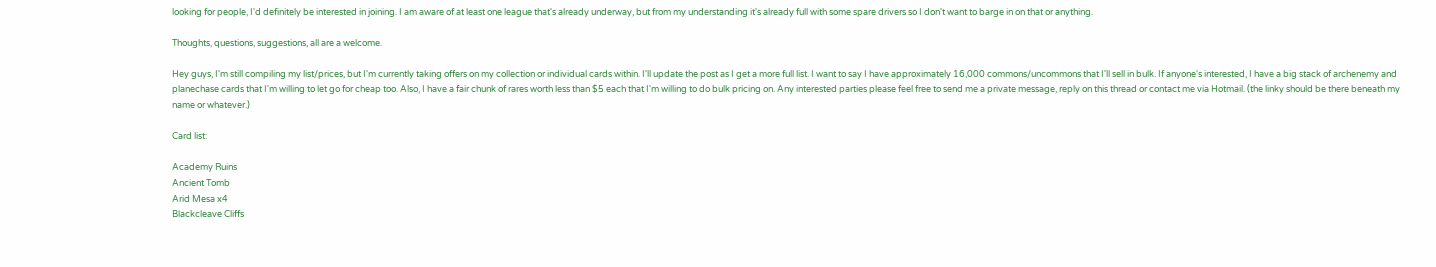looking for people, I'd definitely be interested in joining. I am aware of at least one league that's already underway, but from my understanding it's already full with some spare drivers so I don't want to barge in on that or anything.

Thoughts, questions, suggestions, all are a welcome.

Hey guys, I'm still compiling my list/prices, but I'm currently taking offers on my collection or individual cards within. I'll update the post as I get a more full list. I want to say I have approximately 16,000 commons/uncommons that I'll sell in bulk. If anyone's interested, I have a big stack of archenemy and planechase cards that I'm willing to let go for cheap too. Also, I have a fair chunk of rares worth less than $5 each that I'm willing to do bulk pricing on. Any interested parties please feel free to send me a private message, reply on this thread or contact me via Hotmail. (the linky should be there beneath my name or whatever.)

Card list:

Academy Ruins
Ancient Tomb
Arid Mesa x4
Blackcleave Cliffs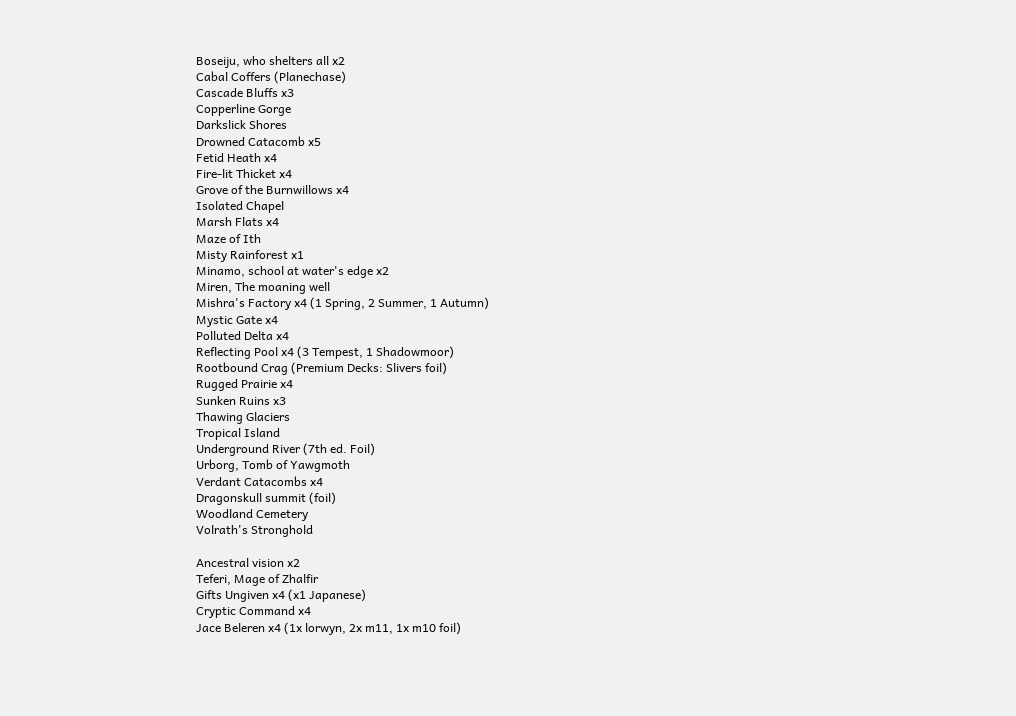Boseiju, who shelters all x2
Cabal Coffers (Planechase)
Cascade Bluffs x3
Copperline Gorge
Darkslick Shores
Drowned Catacomb x5
Fetid Heath x4
Fire-lit Thicket x4
Grove of the Burnwillows x4
Isolated Chapel
Marsh Flats x4
Maze of Ith
Misty Rainforest x1
Minamo, school at water's edge x2
Miren, The moaning well
Mishra's Factory x4 (1 Spring, 2 Summer, 1 Autumn)
Mystic Gate x4
Polluted Delta x4
Reflecting Pool x4 (3 Tempest, 1 Shadowmoor)
Rootbound Crag (Premium Decks: Slivers foil)
Rugged Prairie x4
Sunken Ruins x3
Thawing Glaciers
Tropical Island
Underground River (7th ed. Foil)
Urborg, Tomb of Yawgmoth
Verdant Catacombs x4
Dragonskull summit (foil)
Woodland Cemetery
Volrath's Stronghold

Ancestral vision x2
Teferi, Mage of Zhalfir
Gifts Ungiven x4 (x1 Japanese)
Cryptic Command x4
Jace Beleren x4 (1x lorwyn, 2x m11, 1x m10 foil)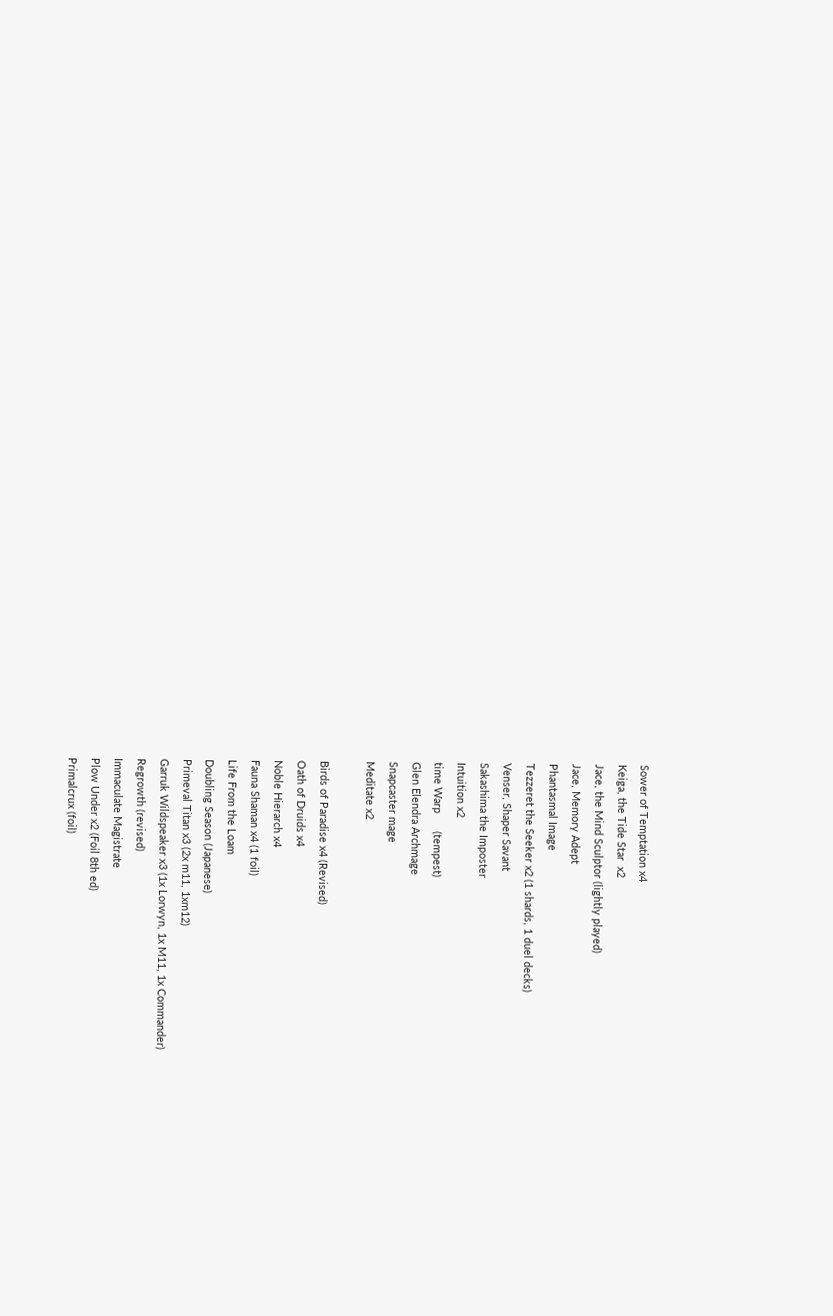Sower of Temptation x4
Keiga, the Tide Star  x2
Jace, the Mind Sculptor (lightly played)
Jace, Memory Adept
Phantasmal Image
Tezzeret the Seeker x2 (1 shards, 1 duel decks)
Venser, Shaper Savant
Sakashima the Imposter
Intuition x2
time Warp      (tempest)
Glen Elendra Archmage
Snapcaster mage
Meditate x2

Birds of Paradise x4 (Revised)
Oath of Druids x4
Noble Hierarch x4
Fauna Shaman x4 (1 foil)
Life From the Loam
Doubling Season (Japanese)
Primeval Titan x3 (2x m11, 1xm12)
Garruk Wildspeaker x3 (1x Lorwyn, 1x M11, 1x Commander)
Regrowth (revised)
Immaculate Magistrate
Plow Under x2 (Foil 8th ed)
Primalcrux (foil)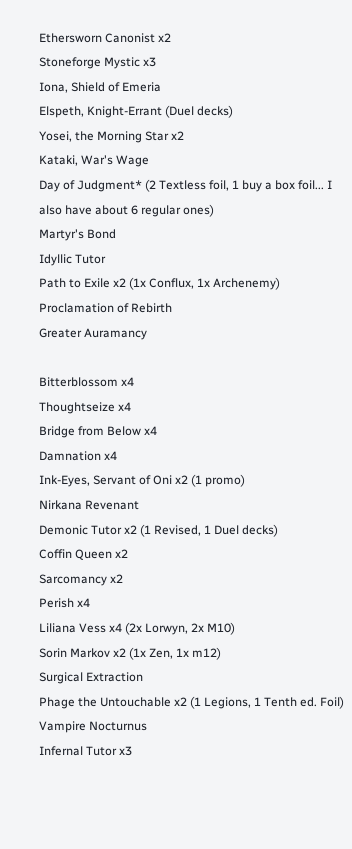Ethersworn Canonist x2
Stoneforge Mystic x3
Iona, Shield of Emeria
Elspeth, Knight-Errant (Duel decks)
Yosei, the Morning Star x2
Kataki, War's Wage
Day of Judgment* (2 Textless foil, 1 buy a box foil... I also have about 6 regular ones)
Martyr's Bond
Idyllic Tutor
Path to Exile x2 (1x Conflux, 1x Archenemy)
Proclamation of Rebirth
Greater Auramancy

Bitterblossom x4
Thoughtseize x4
Bridge from Below x4
Damnation x4
Ink-Eyes, Servant of Oni x2 (1 promo)
Nirkana Revenant
Demonic Tutor x2 (1 Revised, 1 Duel decks)
Coffin Queen x2
Sarcomancy x2
Perish x4
Liliana Vess x4 (2x Lorwyn, 2x M10)
Sorin Markov x2 (1x Zen, 1x m12)
Surgical Extraction
Phage the Untouchable x2 (1 Legions, 1 Tenth ed. Foil)
Vampire Nocturnus
Infernal Tutor x3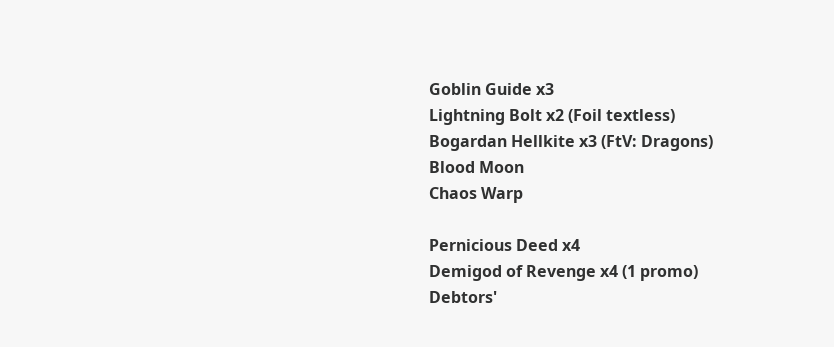Goblin Guide x3
Lightning Bolt x2 (Foil textless)
Bogardan Hellkite x3 (FtV: Dragons)
Blood Moon
Chaos Warp

Pernicious Deed x4
Demigod of Revenge x4 (1 promo)
Debtors'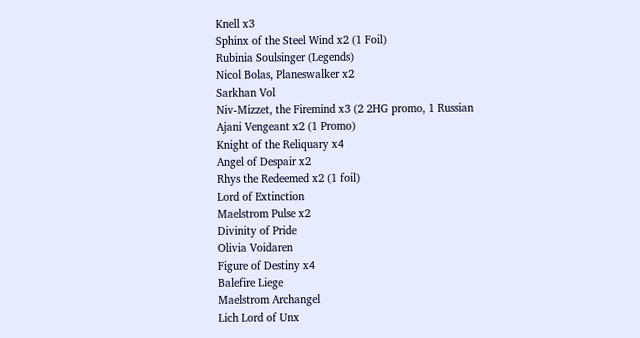Knell x3
Sphinx of the Steel Wind x2 (1 Foil)
Rubinia Soulsinger (Legends)
Nicol Bolas, Planeswalker x2
Sarkhan Vol
Niv-Mizzet, the Firemind x3 (2 2HG promo, 1 Russian
Ajani Vengeant x2 (1 Promo)
Knight of the Reliquary x4
Angel of Despair x2
Rhys the Redeemed x2 (1 foil)
Lord of Extinction
Maelstrom Pulse x2
Divinity of Pride
Olivia Voidaren
Figure of Destiny x4
Balefire Liege
Maelstrom Archangel
Lich Lord of Unx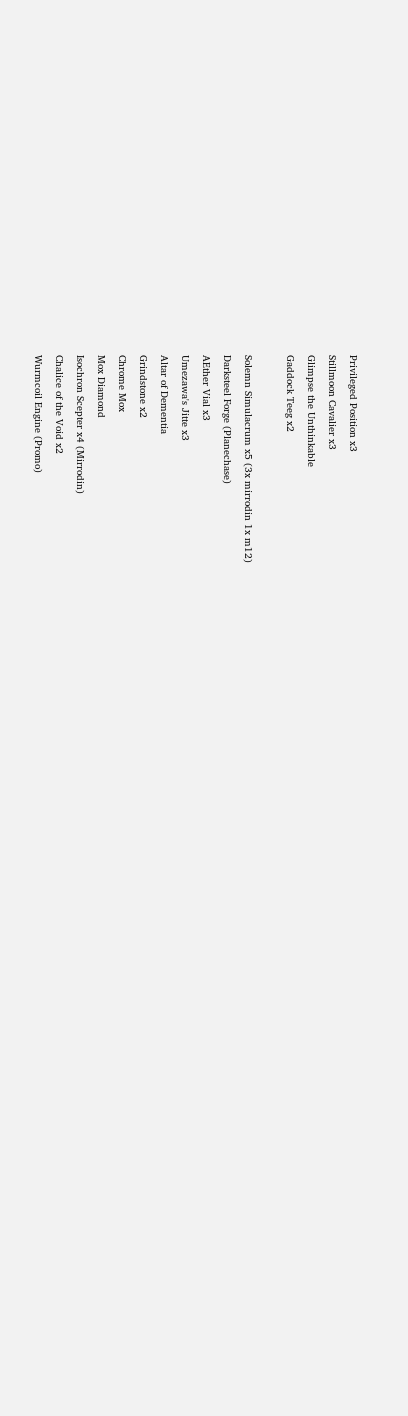Privileged Position x3
Stillmoon Cavalier x3
Glimpse the Unthinkable
Gaddock Teeg x2

Solemn Simulacrum x5 (3x mirrodin 1x m12)
Darksteel Forge (Planechase)
AEther Vial x3
Umezawa's Jitte x3
Altar of Dementia
Grindstone x2
Chrome Mox
Mox Diamond
Isochron Scepter x4 (Mirrodin)
Chalice of the Void x2
Wurmcoil Engine (Promo)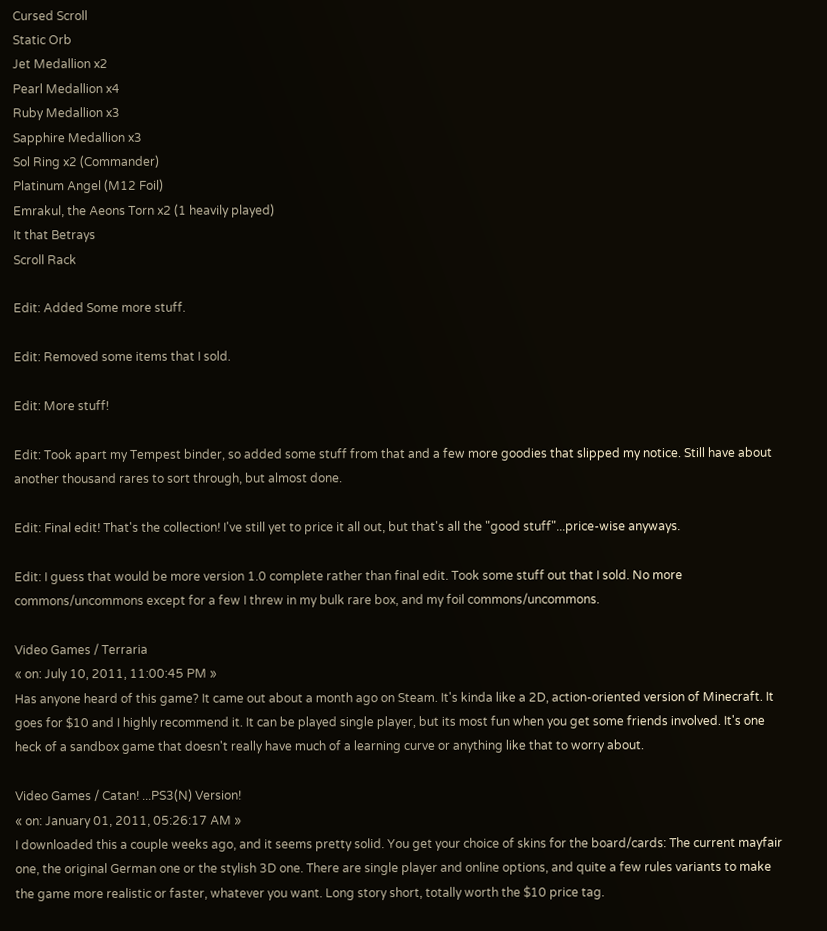Cursed Scroll
Static Orb
Jet Medallion x2
Pearl Medallion x4
Ruby Medallion x3
Sapphire Medallion x3
Sol Ring x2 (Commander)
Platinum Angel (M12 Foil)
Emrakul, the Aeons Torn x2 (1 heavily played)
It that Betrays
Scroll Rack

Edit: Added Some more stuff.

Edit: Removed some items that I sold.

Edit: More stuff!

Edit: Took apart my Tempest binder, so added some stuff from that and a few more goodies that slipped my notice. Still have about another thousand rares to sort through, but almost done.

Edit: Final edit! That's the collection! I've still yet to price it all out, but that's all the "good stuff"...price-wise anyways.

Edit: I guess that would be more version 1.0 complete rather than final edit. Took some stuff out that I sold. No more commons/uncommons except for a few I threw in my bulk rare box, and my foil commons/uncommons.

Video Games / Terraria
« on: July 10, 2011, 11:00:45 PM »
Has anyone heard of this game? It came out about a month ago on Steam. It's kinda like a 2D, action-oriented version of Minecraft. It goes for $10 and I highly recommend it. It can be played single player, but its most fun when you get some friends involved. It's one heck of a sandbox game that doesn't really have much of a learning curve or anything like that to worry about.

Video Games / Catan! ...PS3(N) Version!
« on: January 01, 2011, 05:26:17 AM »
I downloaded this a couple weeks ago, and it seems pretty solid. You get your choice of skins for the board/cards: The current mayfair one, the original German one or the stylish 3D one. There are single player and online options, and quite a few rules variants to make the game more realistic or faster, whatever you want. Long story short, totally worth the $10 price tag.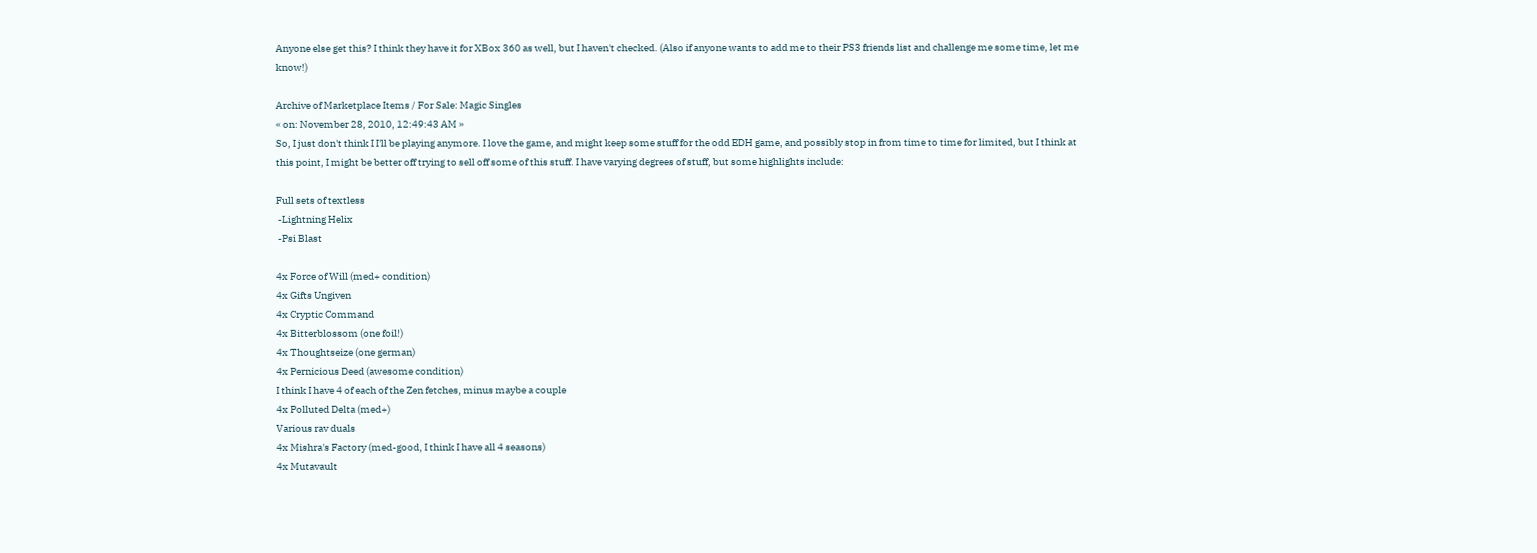Anyone else get this? I think they have it for XBox 360 as well, but I haven't checked. (Also if anyone wants to add me to their PS3 friends list and challenge me some time, let me know!)

Archive of Marketplace Items / For Sale: Magic Singles
« on: November 28, 2010, 12:49:43 AM »
So, I just don't think I I'll be playing anymore. I love the game, and might keep some stuff for the odd EDH game, and possibly stop in from time to time for limited, but I think at this point, I might be better off trying to sell off some of this stuff. I have varying degrees of stuff, but some highlights include:

Full sets of textless
 -Lightning Helix
 -Psi Blast

4x Force of Will (med+ condition)
4x Gifts Ungiven
4x Cryptic Command
4x Bitterblossom (one foil!)
4x Thoughtseize (one german)
4x Pernicious Deed (awesome condition)
I think I have 4 of each of the Zen fetches, minus maybe a couple
4x Polluted Delta (med+)
Various rav duals
4x Mishra's Factory (med-good, I think I have all 4 seasons)
4x Mutavault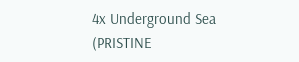4x Underground Sea (PRISTINE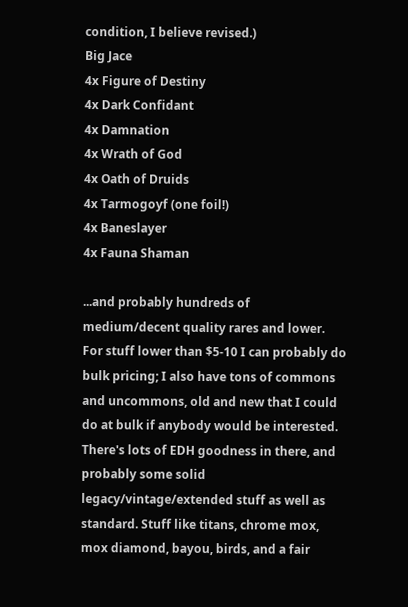condition, I believe revised.)
Big Jace
4x Figure of Destiny
4x Dark Confidant
4x Damnation
4x Wrath of God
4x Oath of Druids
4x Tarmogoyf (one foil!)
4x Baneslayer
4x Fauna Shaman

...and probably hundreds of medium/decent quality rares and lower. For stuff lower than $5-10 I can probably do bulk pricing; I also have tons of commons and uncommons, old and new that I could do at bulk if anybody would be interested. There's lots of EDH goodness in there, and probably some solid legacy/vintage/extended stuff as well as standard. Stuff like titans, chrome mox, mox diamond, bayou, birds, and a fair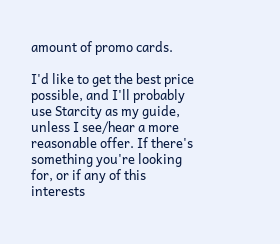amount of promo cards.

I'd like to get the best price possible, and I'll probably use Starcity as my guide, unless I see/hear a more reasonable offer. If there's something you're looking for, or if any of this interests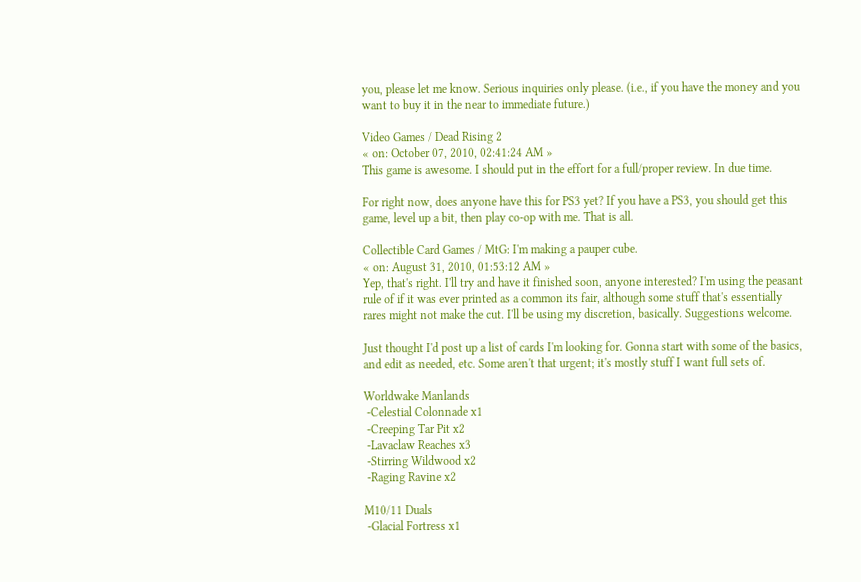you, please let me know. Serious inquiries only please. (i.e., if you have the money and you want to buy it in the near to immediate future.)

Video Games / Dead Rising 2
« on: October 07, 2010, 02:41:24 AM »
This game is awesome. I should put in the effort for a full/proper review. In due time.

For right now, does anyone have this for PS3 yet? If you have a PS3, you should get this game, level up a bit, then play co-op with me. That is all.

Collectible Card Games / MtG: I'm making a pauper cube.
« on: August 31, 2010, 01:53:12 AM »
Yep, that's right. I'll try and have it finished soon, anyone interested? I'm using the peasant rule of if it was ever printed as a common its fair, although some stuff that's essentially rares might not make the cut. I'll be using my discretion, basically. Suggestions welcome.

Just thought I'd post up a list of cards I'm looking for. Gonna start with some of the basics, and edit as needed, etc. Some aren't that urgent; it's mostly stuff I want full sets of.

Worldwake Manlands
 -Celestial Colonnade x1
 -Creeping Tar Pit x2
 -Lavaclaw Reaches x3
 -Stirring Wildwood x2
 -Raging Ravine x2

M10/11 Duals
 -Glacial Fortress x1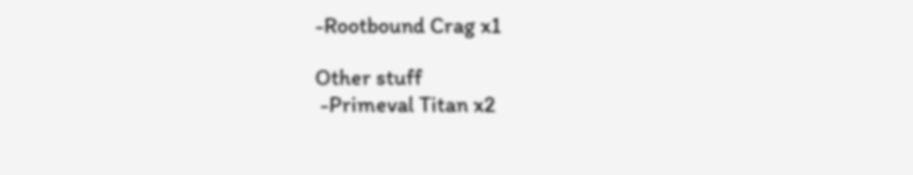-Rootbound Crag x1

Other stuff
 -Primeval Titan x2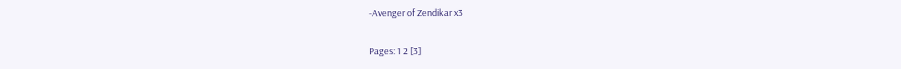-Avenger of Zendikar x3

Pages: 1 2 [3]